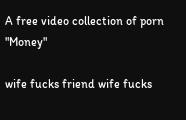A free video collection of porn "Money"

wife fucks friend wife fucks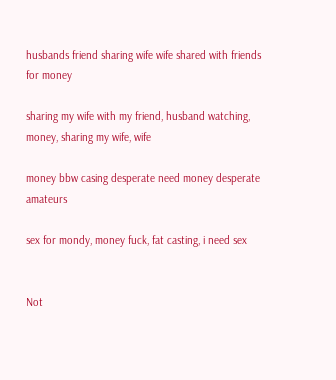husbands friend sharing wife wife shared with friends for money

sharing my wife with my friend, husband watching, money, sharing my wife, wife

money bbw casing desperate need money desperate amateurs

sex for mondy, money fuck, fat casting, i need sex


Not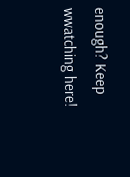enough? Keep wwatching here!